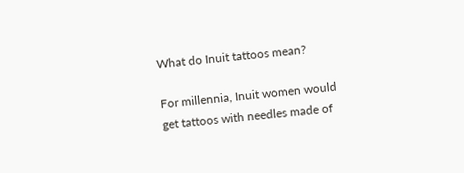What do Inuit tattoos mean?

For millennia, Inuit women would get tattoos with needles made of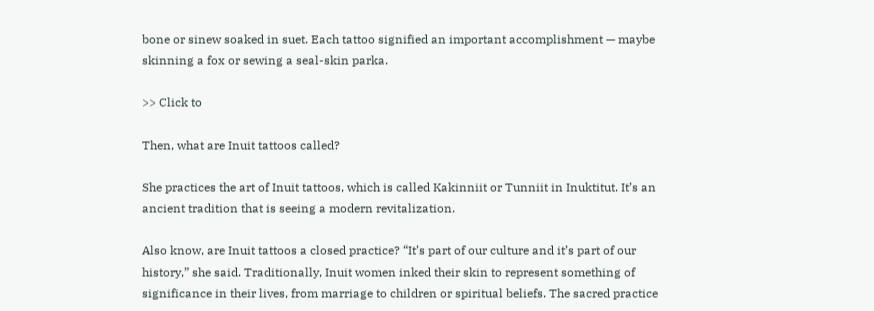bone or sinew soaked in suet. Each tattoo signified an important accomplishment — maybe skinning a fox or sewing a seal-skin parka.

>> Click to

Then, what are Inuit tattoos called?

She practices the art of Inuit tattoos, which is called Kakinniit or Tunniit in Inuktitut. It’s an ancient tradition that is seeing a modern revitalization.

Also know, are Inuit tattoos a closed practice? “It’s part of our culture and it’s part of our history,” she said. Traditionally, Inuit women inked their skin to represent something of significance in their lives, from marriage to children or spiritual beliefs. The sacred practice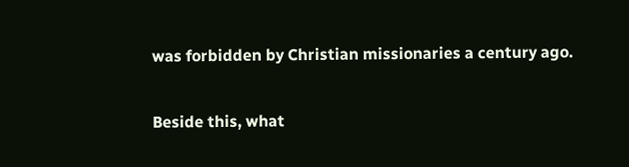was forbidden by Christian missionaries a century ago.

Beside this, what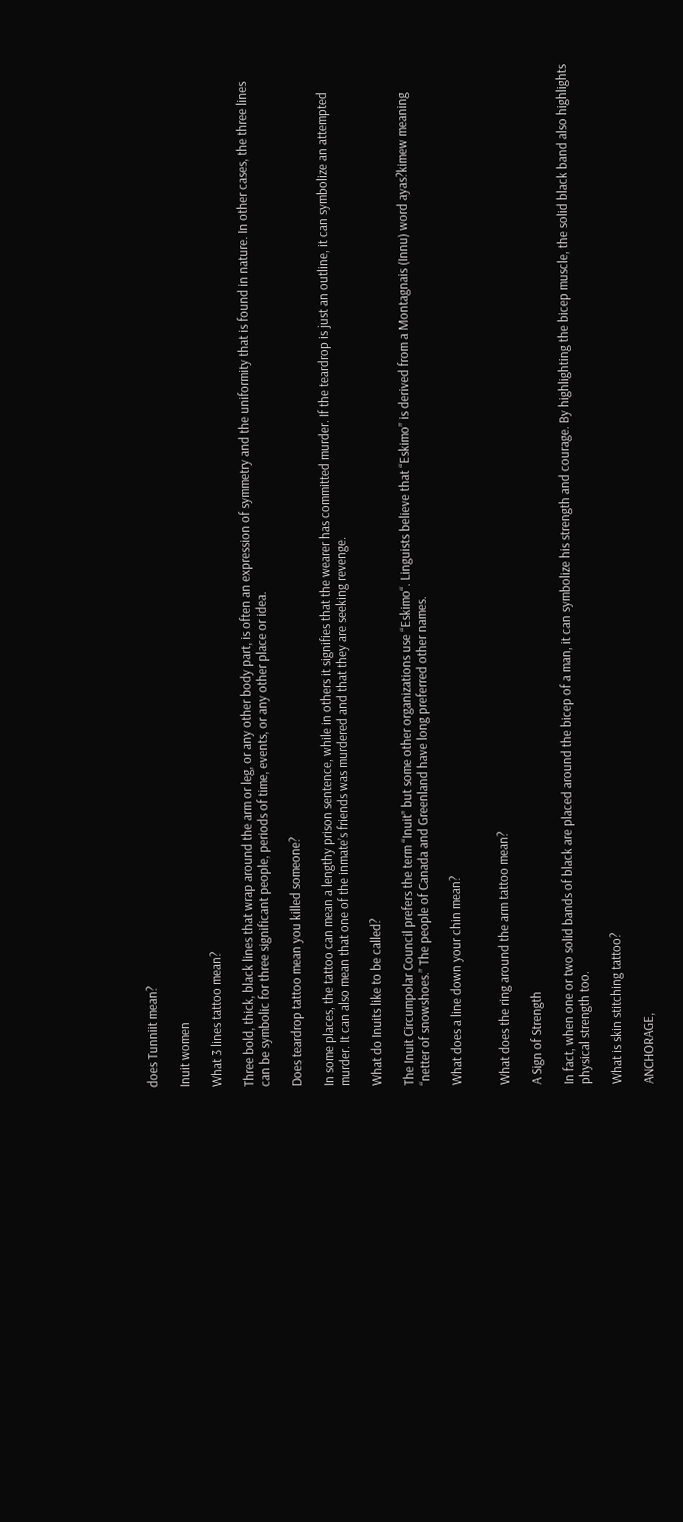does Tunniit mean?

Inuit women

What 3 lines tattoo mean?

Three bold, thick, black lines that wrap around the arm or leg, or any other body part, is often an expression of symmetry and the uniformity that is found in nature. In other cases, the three lines can be symbolic for three significant people, periods of time, events, or any other place or idea.

Does teardrop tattoo mean you killed someone?

In some places, the tattoo can mean a lengthy prison sentence, while in others it signifies that the wearer has committed murder. If the teardrop is just an outline, it can symbolize an attempted murder. It can also mean that one of the inmate’s friends was murdered and that they are seeking revenge.

What do Inuits like to be called?

The Inuit Circumpolar Council prefers the term “Inuit” but some other organizations use “Eskimo“. Linguists believe that “Eskimo” is derived from a Montagnais (Innu) word ayas?kimew meaning “netter of snowshoes.” The people of Canada and Greenland have long preferred other names.

What does a line down your chin mean?


What does the ring around the arm tattoo mean?

A Sign of Strength

In fact, when one or two solid bands of black are placed around the bicep of a man, it can symbolize his strength and courage. By highlighting the bicep muscle, the solid black band also highlights physical strength too.

What is skin stitching tattoo?

ANCHORAGE,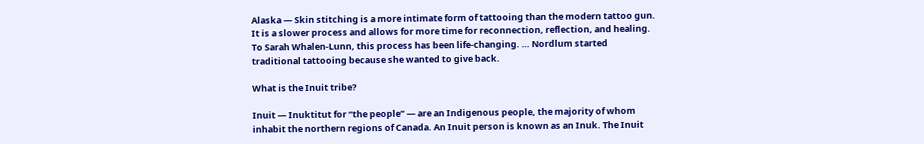Alaska — Skin stitching is a more intimate form of tattooing than the modern tattoo gun. It is a slower process and allows for more time for reconnection, reflection, and healing. To Sarah Whalen-Lunn, this process has been life-changing. … Nordlum started traditional tattooing because she wanted to give back.

What is the Inuit tribe?

Inuit — Inuktitut for “the people” — are an Indigenous people, the majority of whom inhabit the northern regions of Canada. An Inuit person is known as an Inuk. The Inuit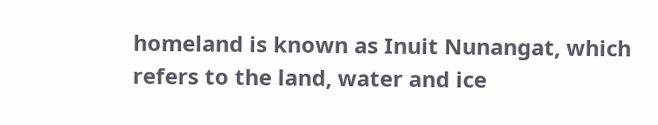homeland is known as Inuit Nunangat, which refers to the land, water and ice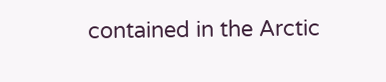contained in the Arctic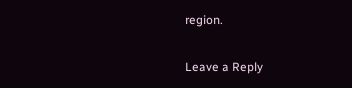region.

Leave a Reply